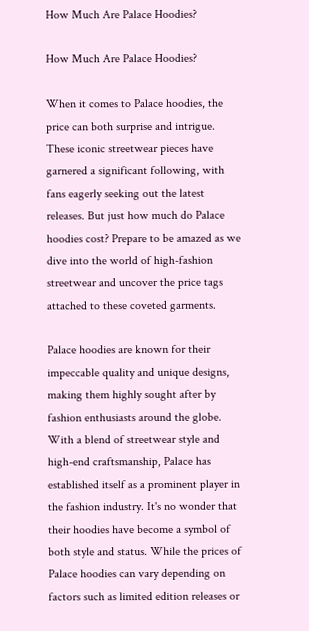How Much Are Palace Hoodies?

How Much Are Palace Hoodies?

When it comes to Palace hoodies, the price can both surprise and intrigue. These iconic streetwear pieces have garnered a significant following, with fans eagerly seeking out the latest releases. But just how much do Palace hoodies cost? Prepare to be amazed as we dive into the world of high-fashion streetwear and uncover the price tags attached to these coveted garments.

Palace hoodies are known for their impeccable quality and unique designs, making them highly sought after by fashion enthusiasts around the globe. With a blend of streetwear style and high-end craftsmanship, Palace has established itself as a prominent player in the fashion industry. It's no wonder that their hoodies have become a symbol of both style and status. While the prices of Palace hoodies can vary depending on factors such as limited edition releases or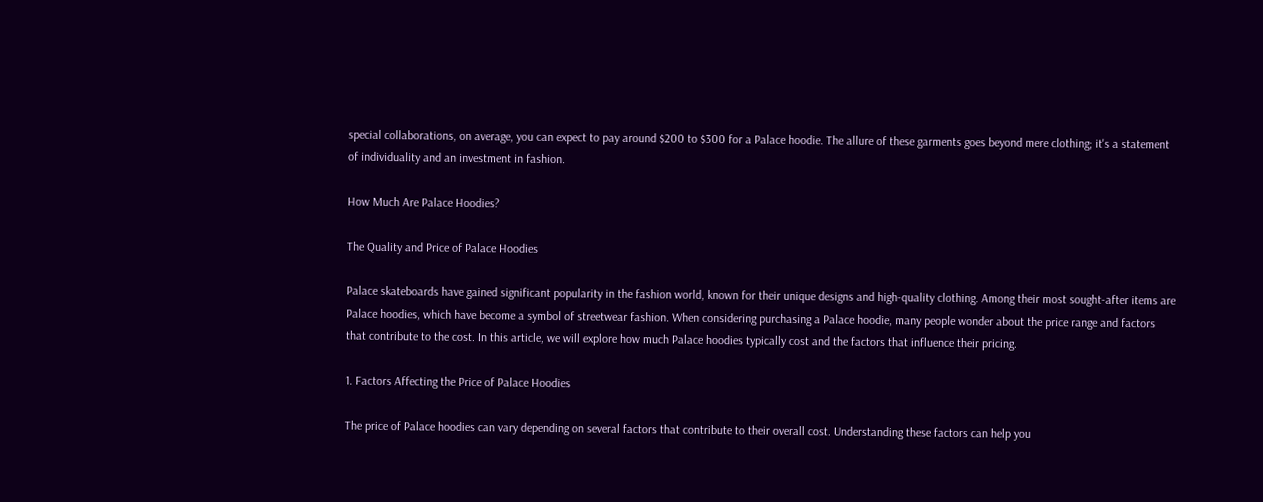special collaborations, on average, you can expect to pay around $200 to $300 for a Palace hoodie. The allure of these garments goes beyond mere clothing; it's a statement of individuality and an investment in fashion.

How Much Are Palace Hoodies?

The Quality and Price of Palace Hoodies

Palace skateboards have gained significant popularity in the fashion world, known for their unique designs and high-quality clothing. Among their most sought-after items are Palace hoodies, which have become a symbol of streetwear fashion. When considering purchasing a Palace hoodie, many people wonder about the price range and factors that contribute to the cost. In this article, we will explore how much Palace hoodies typically cost and the factors that influence their pricing.

1. Factors Affecting the Price of Palace Hoodies

The price of Palace hoodies can vary depending on several factors that contribute to their overall cost. Understanding these factors can help you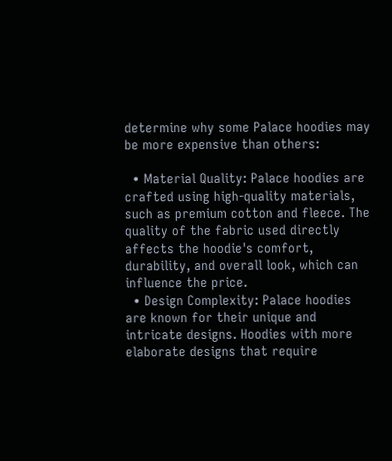determine why some Palace hoodies may be more expensive than others:

  • Material Quality: Palace hoodies are crafted using high-quality materials, such as premium cotton and fleece. The quality of the fabric used directly affects the hoodie's comfort, durability, and overall look, which can influence the price.
  • Design Complexity: Palace hoodies are known for their unique and intricate designs. Hoodies with more elaborate designs that require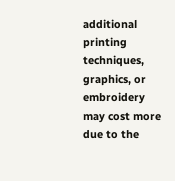additional printing techniques, graphics, or embroidery may cost more due to the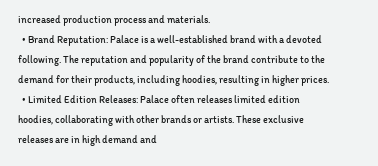increased production process and materials.
  • Brand Reputation: Palace is a well-established brand with a devoted following. The reputation and popularity of the brand contribute to the demand for their products, including hoodies, resulting in higher prices.
  • Limited Edition Releases: Palace often releases limited edition hoodies, collaborating with other brands or artists. These exclusive releases are in high demand and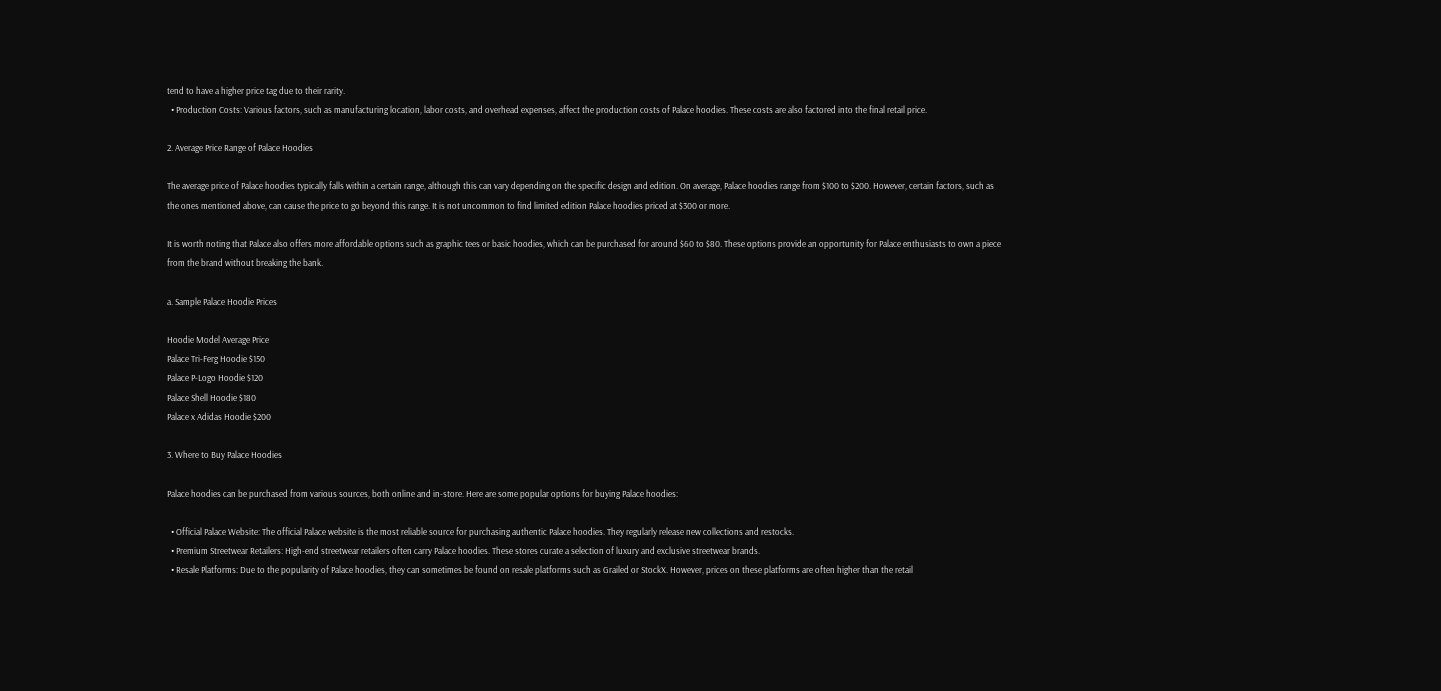tend to have a higher price tag due to their rarity.
  • Production Costs: Various factors, such as manufacturing location, labor costs, and overhead expenses, affect the production costs of Palace hoodies. These costs are also factored into the final retail price.

2. Average Price Range of Palace Hoodies

The average price of Palace hoodies typically falls within a certain range, although this can vary depending on the specific design and edition. On average, Palace hoodies range from $100 to $200. However, certain factors, such as the ones mentioned above, can cause the price to go beyond this range. It is not uncommon to find limited edition Palace hoodies priced at $300 or more.

It is worth noting that Palace also offers more affordable options such as graphic tees or basic hoodies, which can be purchased for around $60 to $80. These options provide an opportunity for Palace enthusiasts to own a piece from the brand without breaking the bank.

a. Sample Palace Hoodie Prices

Hoodie Model Average Price
Palace Tri-Ferg Hoodie $150
Palace P-Logo Hoodie $120
Palace Shell Hoodie $180
Palace x Adidas Hoodie $200

3. Where to Buy Palace Hoodies

Palace hoodies can be purchased from various sources, both online and in-store. Here are some popular options for buying Palace hoodies:

  • Official Palace Website: The official Palace website is the most reliable source for purchasing authentic Palace hoodies. They regularly release new collections and restocks.
  • Premium Streetwear Retailers: High-end streetwear retailers often carry Palace hoodies. These stores curate a selection of luxury and exclusive streetwear brands.
  • Resale Platforms: Due to the popularity of Palace hoodies, they can sometimes be found on resale platforms such as Grailed or StockX. However, prices on these platforms are often higher than the retail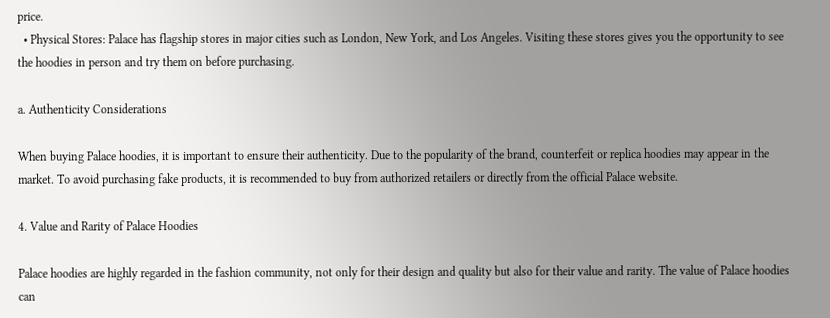price.
  • Physical Stores: Palace has flagship stores in major cities such as London, New York, and Los Angeles. Visiting these stores gives you the opportunity to see the hoodies in person and try them on before purchasing.

a. Authenticity Considerations

When buying Palace hoodies, it is important to ensure their authenticity. Due to the popularity of the brand, counterfeit or replica hoodies may appear in the market. To avoid purchasing fake products, it is recommended to buy from authorized retailers or directly from the official Palace website.

4. Value and Rarity of Palace Hoodies

Palace hoodies are highly regarded in the fashion community, not only for their design and quality but also for their value and rarity. The value of Palace hoodies can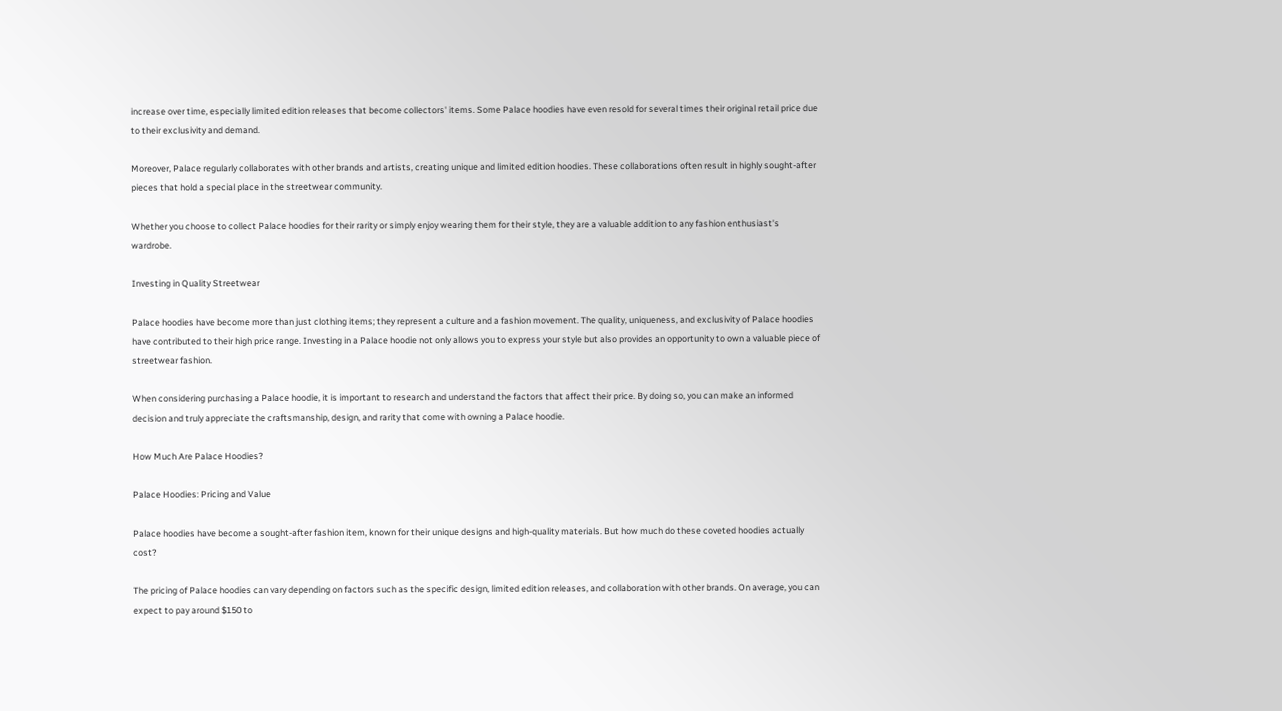increase over time, especially limited edition releases that become collectors' items. Some Palace hoodies have even resold for several times their original retail price due to their exclusivity and demand.

Moreover, Palace regularly collaborates with other brands and artists, creating unique and limited edition hoodies. These collaborations often result in highly sought-after pieces that hold a special place in the streetwear community.

Whether you choose to collect Palace hoodies for their rarity or simply enjoy wearing them for their style, they are a valuable addition to any fashion enthusiast's wardrobe.

Investing in Quality Streetwear

Palace hoodies have become more than just clothing items; they represent a culture and a fashion movement. The quality, uniqueness, and exclusivity of Palace hoodies have contributed to their high price range. Investing in a Palace hoodie not only allows you to express your style but also provides an opportunity to own a valuable piece of streetwear fashion.

When considering purchasing a Palace hoodie, it is important to research and understand the factors that affect their price. By doing so, you can make an informed decision and truly appreciate the craftsmanship, design, and rarity that come with owning a Palace hoodie.

How Much Are Palace Hoodies?

Palace Hoodies: Pricing and Value

Palace hoodies have become a sought-after fashion item, known for their unique designs and high-quality materials. But how much do these coveted hoodies actually cost?

The pricing of Palace hoodies can vary depending on factors such as the specific design, limited edition releases, and collaboration with other brands. On average, you can expect to pay around $150 to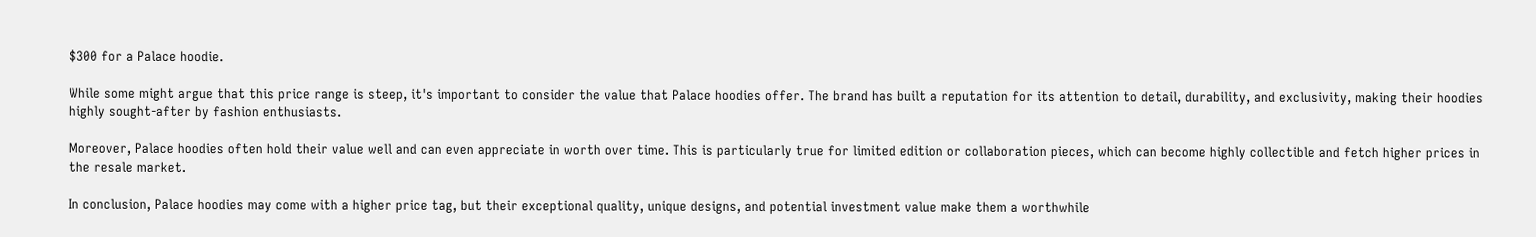$300 for a Palace hoodie.

While some might argue that this price range is steep, it's important to consider the value that Palace hoodies offer. The brand has built a reputation for its attention to detail, durability, and exclusivity, making their hoodies highly sought-after by fashion enthusiasts.

Moreover, Palace hoodies often hold their value well and can even appreciate in worth over time. This is particularly true for limited edition or collaboration pieces, which can become highly collectible and fetch higher prices in the resale market.

In conclusion, Palace hoodies may come with a higher price tag, but their exceptional quality, unique designs, and potential investment value make them a worthwhile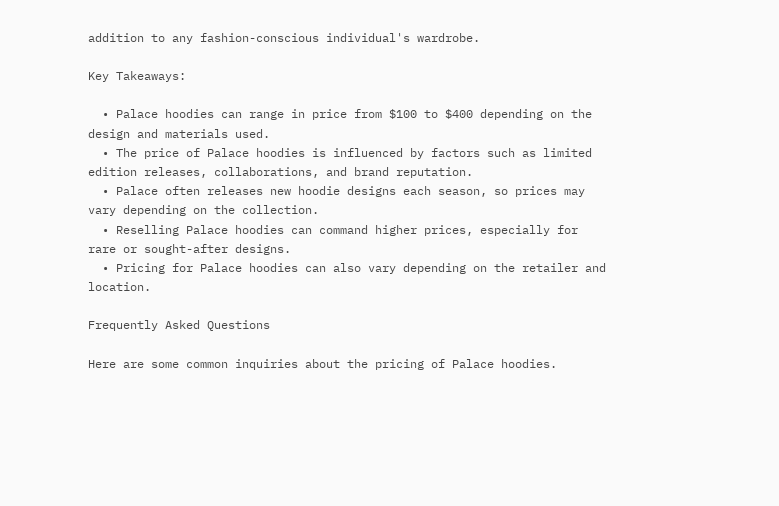addition to any fashion-conscious individual's wardrobe.

Key Takeaways:

  • Palace hoodies can range in price from $100 to $400 depending on the design and materials used.
  • The price of Palace hoodies is influenced by factors such as limited edition releases, collaborations, and brand reputation.
  • Palace often releases new hoodie designs each season, so prices may vary depending on the collection.
  • Reselling Palace hoodies can command higher prices, especially for rare or sought-after designs.
  • Pricing for Palace hoodies can also vary depending on the retailer and location.

Frequently Asked Questions

Here are some common inquiries about the pricing of Palace hoodies.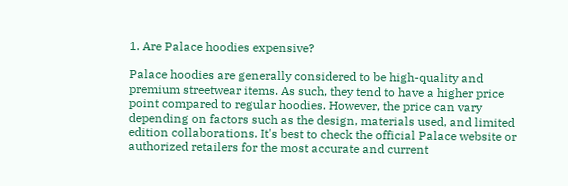1. Are Palace hoodies expensive?

Palace hoodies are generally considered to be high-quality and premium streetwear items. As such, they tend to have a higher price point compared to regular hoodies. However, the price can vary depending on factors such as the design, materials used, and limited edition collaborations. It's best to check the official Palace website or authorized retailers for the most accurate and current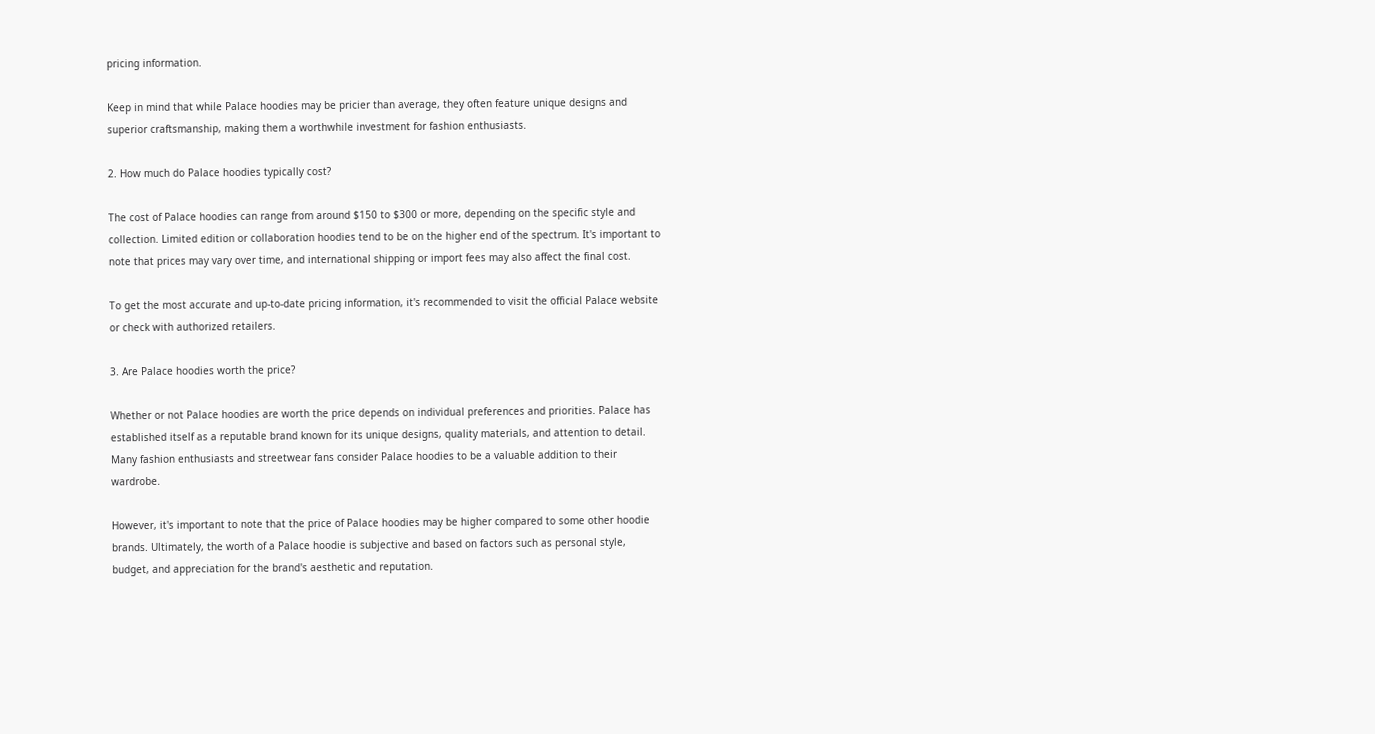pricing information.

Keep in mind that while Palace hoodies may be pricier than average, they often feature unique designs and superior craftsmanship, making them a worthwhile investment for fashion enthusiasts.

2. How much do Palace hoodies typically cost?

The cost of Palace hoodies can range from around $150 to $300 or more, depending on the specific style and collection. Limited edition or collaboration hoodies tend to be on the higher end of the spectrum. It's important to note that prices may vary over time, and international shipping or import fees may also affect the final cost.

To get the most accurate and up-to-date pricing information, it's recommended to visit the official Palace website or check with authorized retailers.

3. Are Palace hoodies worth the price?

Whether or not Palace hoodies are worth the price depends on individual preferences and priorities. Palace has established itself as a reputable brand known for its unique designs, quality materials, and attention to detail. Many fashion enthusiasts and streetwear fans consider Palace hoodies to be a valuable addition to their wardrobe.

However, it's important to note that the price of Palace hoodies may be higher compared to some other hoodie brands. Ultimately, the worth of a Palace hoodie is subjective and based on factors such as personal style, budget, and appreciation for the brand's aesthetic and reputation.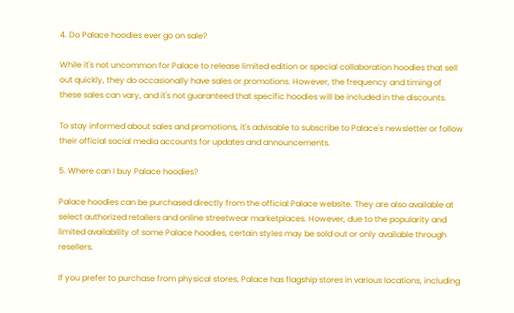4. Do Palace hoodies ever go on sale?

While it's not uncommon for Palace to release limited edition or special collaboration hoodies that sell out quickly, they do occasionally have sales or promotions. However, the frequency and timing of these sales can vary, and it's not guaranteed that specific hoodies will be included in the discounts.

To stay informed about sales and promotions, it's advisable to subscribe to Palace's newsletter or follow their official social media accounts for updates and announcements.

5. Where can I buy Palace hoodies?

Palace hoodies can be purchased directly from the official Palace website. They are also available at select authorized retailers and online streetwear marketplaces. However, due to the popularity and limited availability of some Palace hoodies, certain styles may be sold out or only available through resellers.

If you prefer to purchase from physical stores, Palace has flagship stores in various locations, including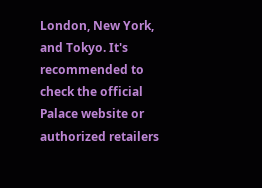London, New York, and Tokyo. It's recommended to check the official Palace website or authorized retailers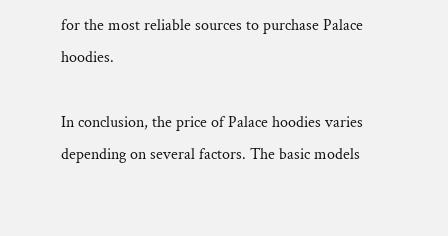for the most reliable sources to purchase Palace hoodies.

In conclusion, the price of Palace hoodies varies depending on several factors. The basic models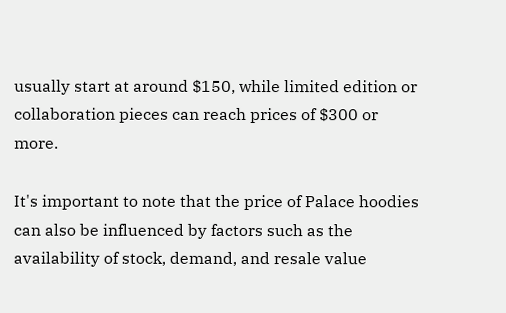usually start at around $150, while limited edition or collaboration pieces can reach prices of $300 or more.

It's important to note that the price of Palace hoodies can also be influenced by factors such as the availability of stock, demand, and resale value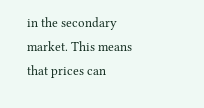in the secondary market. This means that prices can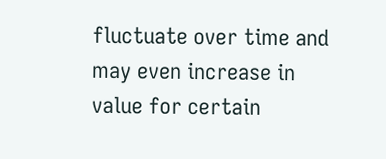fluctuate over time and may even increase in value for certain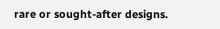rare or sought-after designs.